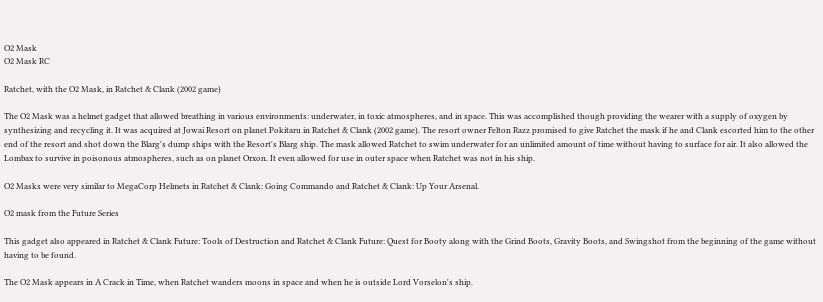O2 Mask
O2 Mask RC

Ratchet, with the O2 Mask, in Ratchet & Clank (2002 game)

The O2 Mask was a helmet gadget that allowed breathing in various environments: underwater, in toxic atmospheres, and in space. This was accomplished though providing the wearer with a supply of oxygen by synthesizing and recycling it. It was acquired at Jowai Resort on planet Pokitaru in Ratchet & Clank (2002 game). The resort owner Felton Razz promised to give Ratchet the mask if he and Clank escorted him to the other end of the resort and shot down the Blarg's dump ships with the Resort's Blarg ship. The mask allowed Ratchet to swim underwater for an unlimited amount of time without having to surface for air. It also allowed the Lombax to survive in poisonous atmospheres, such as on planet Orxon. It even allowed for use in outer space when Ratchet was not in his ship.

O2 Masks were very similar to MegaCorp Helmets in Ratchet & Clank: Going Commando and Ratchet & Clank: Up Your Arsenal.

O2 mask from the Future Series

This gadget also appeared in Ratchet & Clank Future: Tools of Destruction and Ratchet & Clank Future: Quest for Booty along with the Grind Boots, Gravity Boots, and Swingshot from the beginning of the game without having to be found.

The O2 Mask appears in A Crack in Time, when Ratchet wanders moons in space and when he is outside Lord Vorselon's ship.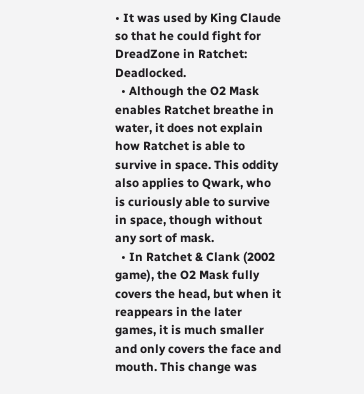• It was used by King Claude so that he could fight for DreadZone in Ratchet: Deadlocked.
  • Although the O2 Mask enables Ratchet breathe in water, it does not explain how Ratchet is able to survive in space. This oddity also applies to Qwark, who is curiously able to survive in space, though without any sort of mask.
  • In Ratchet & Clank (2002 game), the O2 Mask fully covers the head, but when it reappears in the later games, it is much smaller and only covers the face and mouth. This change was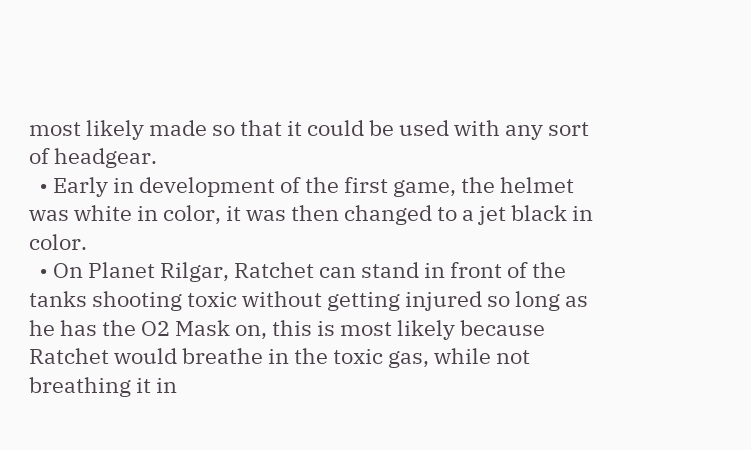most likely made so that it could be used with any sort of headgear.
  • Early in development of the first game, the helmet was white in color, it was then changed to a jet black in color.
  • On Planet Rilgar, Ratchet can stand in front of the tanks shooting toxic without getting injured so long as he has the O2 Mask on, this is most likely because Ratchet would breathe in the toxic gas, while not breathing it in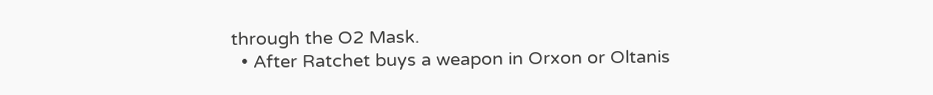through the O2 Mask.
  • After Ratchet buys a weapon in Orxon or Oltanis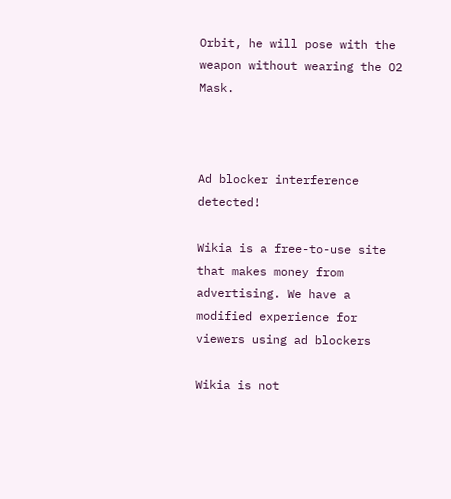Orbit, he will pose with the weapon without wearing the O2 Mask.



Ad blocker interference detected!

Wikia is a free-to-use site that makes money from advertising. We have a modified experience for viewers using ad blockers

Wikia is not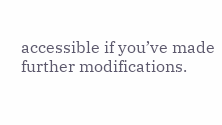accessible if you’ve made further modifications.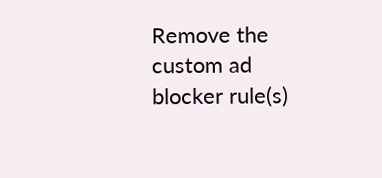Remove the custom ad blocker rule(s)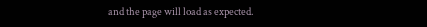and the page will load as expected.